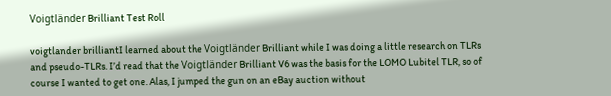Voigtländer Brilliant Test Roll

voigtlander brilliantI learned about the Voigtländer Brilliant while I was doing a little research on TLRs and pseudo-TLRs. I’d read that the Voigtländer Brilliant V6 was the basis for the LOMO Lubitel TLR, so of course I wanted to get one. Alas, I jumped the gun on an eBay auction without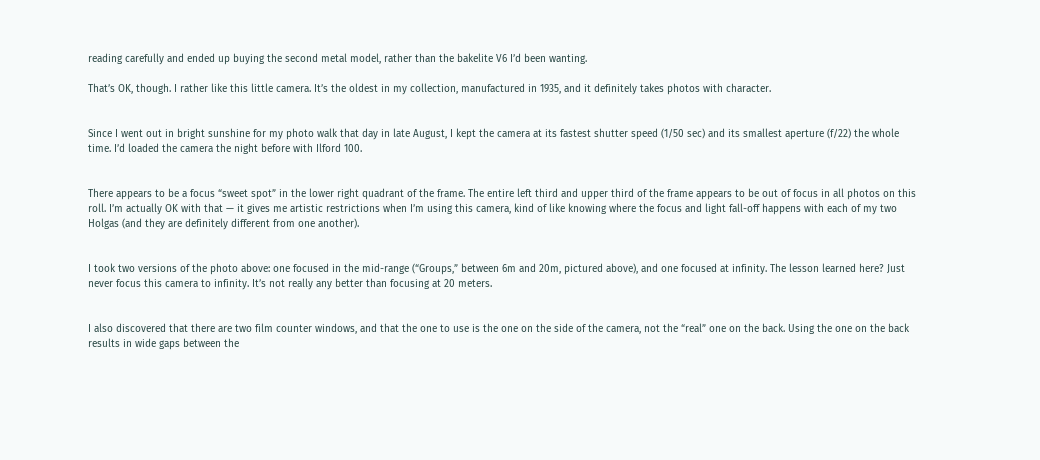reading carefully and ended up buying the second metal model, rather than the bakelite V6 I’d been wanting.

That’s OK, though. I rather like this little camera. It’s the oldest in my collection, manufactured in 1935, and it definitely takes photos with character.


Since I went out in bright sunshine for my photo walk that day in late August, I kept the camera at its fastest shutter speed (1/50 sec) and its smallest aperture (f/22) the whole time. I’d loaded the camera the night before with Ilford 100.


There appears to be a focus “sweet spot” in the lower right quadrant of the frame. The entire left third and upper third of the frame appears to be out of focus in all photos on this roll. I’m actually OK with that — it gives me artistic restrictions when I’m using this camera, kind of like knowing where the focus and light fall-off happens with each of my two Holgas (and they are definitely different from one another).


I took two versions of the photo above: one focused in the mid-range (“Groups,” between 6m and 20m, pictured above), and one focused at infinity. The lesson learned here? Just never focus this camera to infinity. It’s not really any better than focusing at 20 meters.


I also discovered that there are two film counter windows, and that the one to use is the one on the side of the camera, not the “real” one on the back. Using the one on the back results in wide gaps between the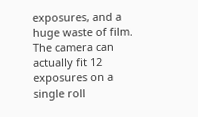exposures, and a huge waste of film. The camera can actually fit 12 exposures on a single roll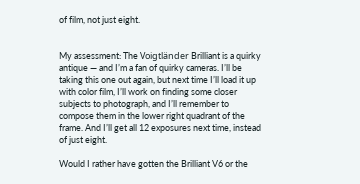of film, not just eight.


My assessment: The Voigtländer Brilliant is a quirky antique — and I’m a fan of quirky cameras. I’ll be taking this one out again, but next time I’ll load it up with color film, I’ll work on finding some closer subjects to photograph, and I’ll remember to compose them in the lower right quadrant of the frame. And I’ll get all 12 exposures next time, instead of just eight.

Would I rather have gotten the Brilliant V6 or the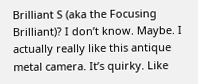Brilliant S (aka the Focusing Brilliant)? I don’t know. Maybe. I actually really like this antique metal camera. It’s quirky. Like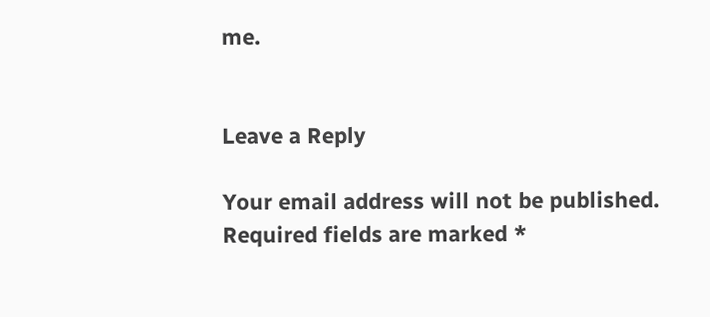me.


Leave a Reply

Your email address will not be published. Required fields are marked *